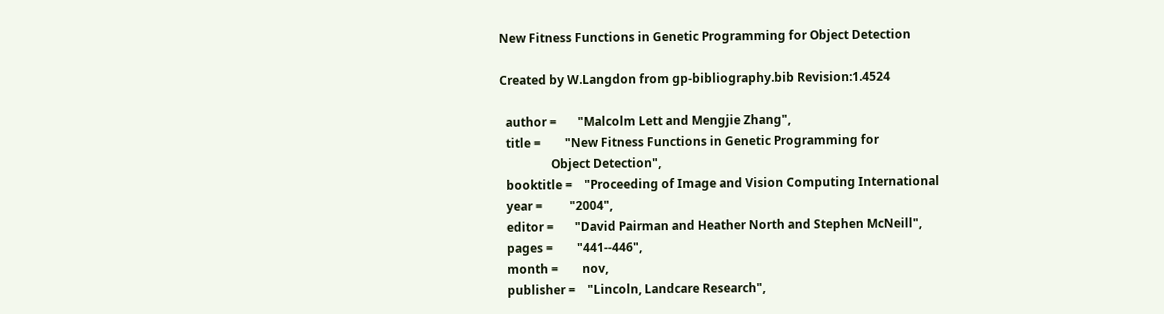New Fitness Functions in Genetic Programming for Object Detection

Created by W.Langdon from gp-bibliography.bib Revision:1.4524

  author =       "Malcolm Lett and Mengjie Zhang",
  title =        "New Fitness Functions in Genetic Programming for
                 Object Detection",
  booktitle =    "Proceeding of Image and Vision Computing International
  year =         "2004",
  editor =       "David Pairman and Heather North and Stephen McNeill",
  pages =        "441--446",
  month =        nov,
  publisher =    "Lincoln, Landcare Research",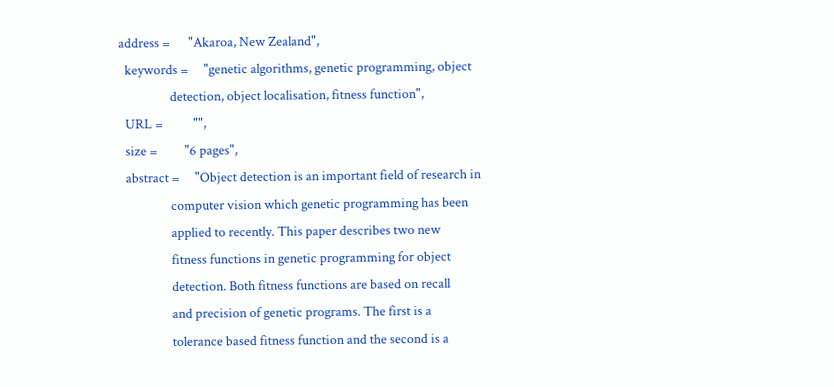address =      "Akaroa, New Zealand",
  keywords =     "genetic algorithms, genetic programming, object
                 detection, object localisation, fitness function",
  URL =          "",
  size =         "6 pages",
  abstract =     "Object detection is an important field of research in
                 computer vision which genetic programming has been
                 applied to recently. This paper describes two new
                 fitness functions in genetic programming for object
                 detection. Both fitness functions are based on recall
                 and precision of genetic programs. The first is a
                 tolerance based fitness function and the second is a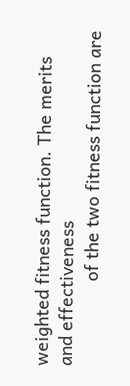weighted fitness function. The merits and effectiveness
                 of the two fitness function are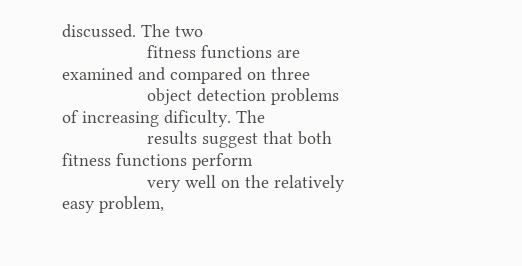discussed. The two
                 fitness functions are examined and compared on three
                 object detection problems of increasing dificulty. The
                 results suggest that both fitness functions perform
                 very well on the relatively easy problem,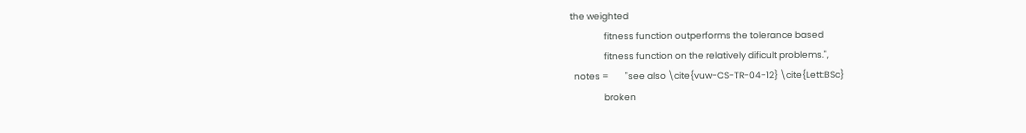the weighted
                 fitness function outperforms the tolerance based
                 fitness function on the relatively dificult problems.",
  notes =        "see also \cite{vuw-CS-TR-04-12} \cite{Lett:BSc}
                 broken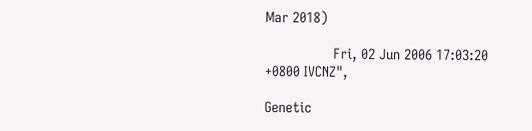Mar 2018)

                 Fri, 02 Jun 2006 17:03:20 +0800 IVCNZ",

Genetic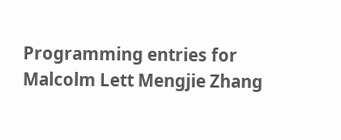Programming entries for Malcolm Lett Mengjie Zhang